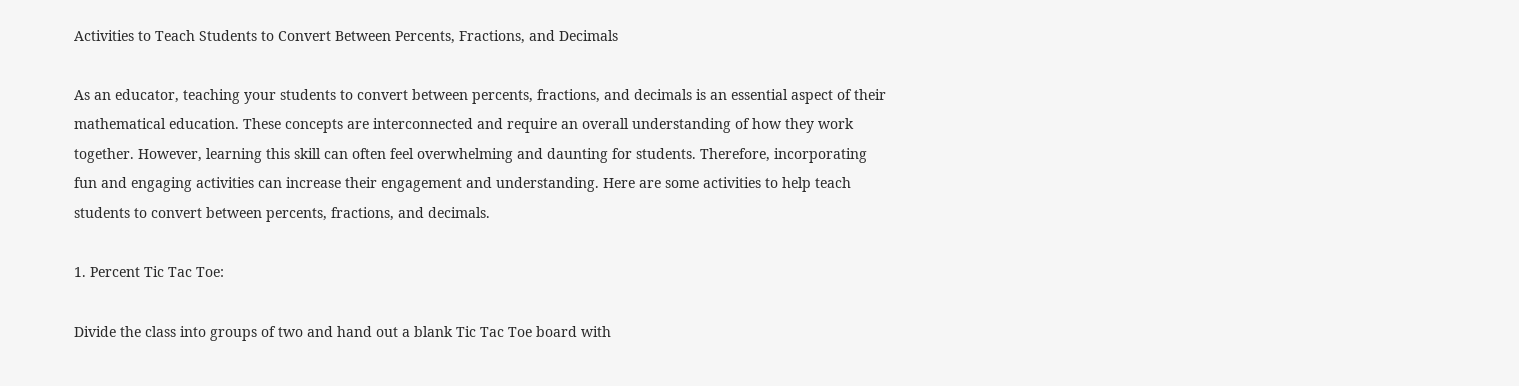Activities to Teach Students to Convert Between Percents, Fractions, and Decimals

As an educator, teaching your students to convert between percents, fractions, and decimals is an essential aspect of their mathematical education. These concepts are interconnected and require an overall understanding of how they work together. However, learning this skill can often feel overwhelming and daunting for students. Therefore, incorporating fun and engaging activities can increase their engagement and understanding. Here are some activities to help teach students to convert between percents, fractions, and decimals.

1. Percent Tic Tac Toe:

Divide the class into groups of two and hand out a blank Tic Tac Toe board with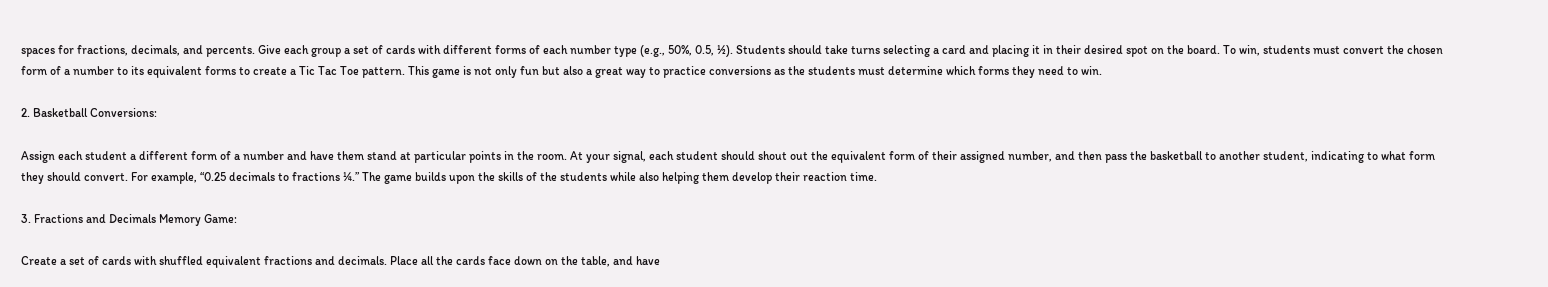spaces for fractions, decimals, and percents. Give each group a set of cards with different forms of each number type (e.g., 50%, 0.5, ½). Students should take turns selecting a card and placing it in their desired spot on the board. To win, students must convert the chosen form of a number to its equivalent forms to create a Tic Tac Toe pattern. This game is not only fun but also a great way to practice conversions as the students must determine which forms they need to win.

2. Basketball Conversions:

Assign each student a different form of a number and have them stand at particular points in the room. At your signal, each student should shout out the equivalent form of their assigned number, and then pass the basketball to another student, indicating to what form they should convert. For example, “0.25 decimals to fractions ¼.” The game builds upon the skills of the students while also helping them develop their reaction time.

3. Fractions and Decimals Memory Game:

Create a set of cards with shuffled equivalent fractions and decimals. Place all the cards face down on the table, and have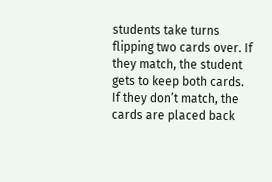students take turns flipping two cards over. If they match, the student gets to keep both cards. If they don’t match, the cards are placed back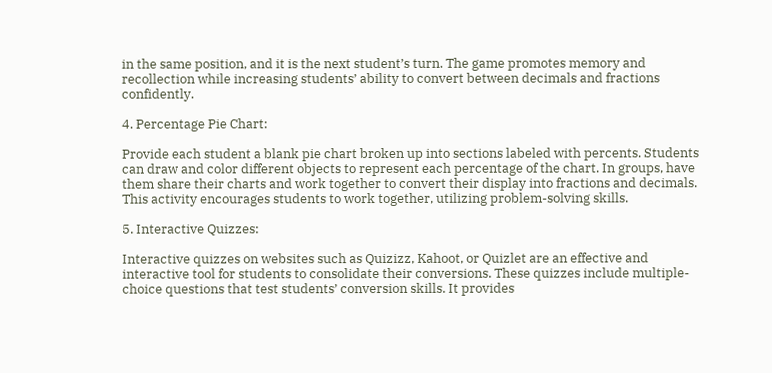in the same position, and it is the next student’s turn. The game promotes memory and recollection while increasing students’ ability to convert between decimals and fractions confidently.

4. Percentage Pie Chart:

Provide each student a blank pie chart broken up into sections labeled with percents. Students can draw and color different objects to represent each percentage of the chart. In groups, have them share their charts and work together to convert their display into fractions and decimals. This activity encourages students to work together, utilizing problem-solving skills.

5. Interactive Quizzes:

Interactive quizzes on websites such as Quizizz, Kahoot, or Quizlet are an effective and interactive tool for students to consolidate their conversions. These quizzes include multiple-choice questions that test students’ conversion skills. It provides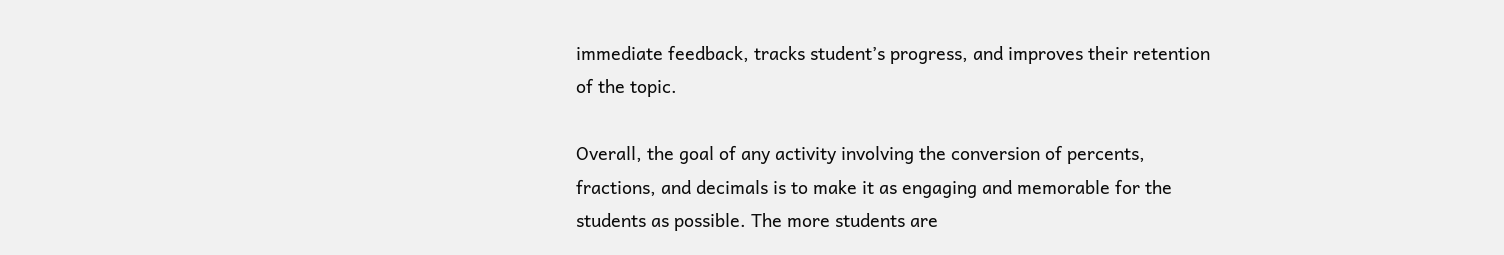immediate feedback, tracks student’s progress, and improves their retention of the topic.

Overall, the goal of any activity involving the conversion of percents, fractions, and decimals is to make it as engaging and memorable for the students as possible. The more students are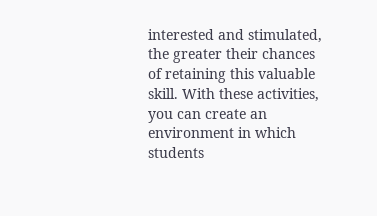interested and stimulated, the greater their chances of retaining this valuable skill. With these activities, you can create an environment in which students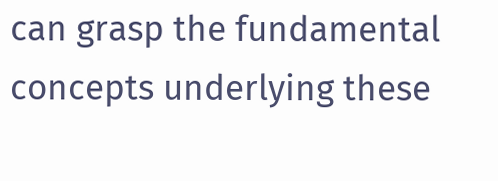can grasp the fundamental concepts underlying these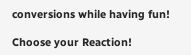conversions while having fun!

Choose your Reaction!